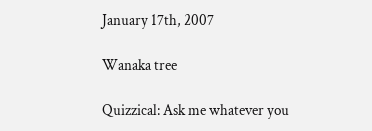January 17th, 2007

Wanaka tree

Quizzical: Ask me whatever you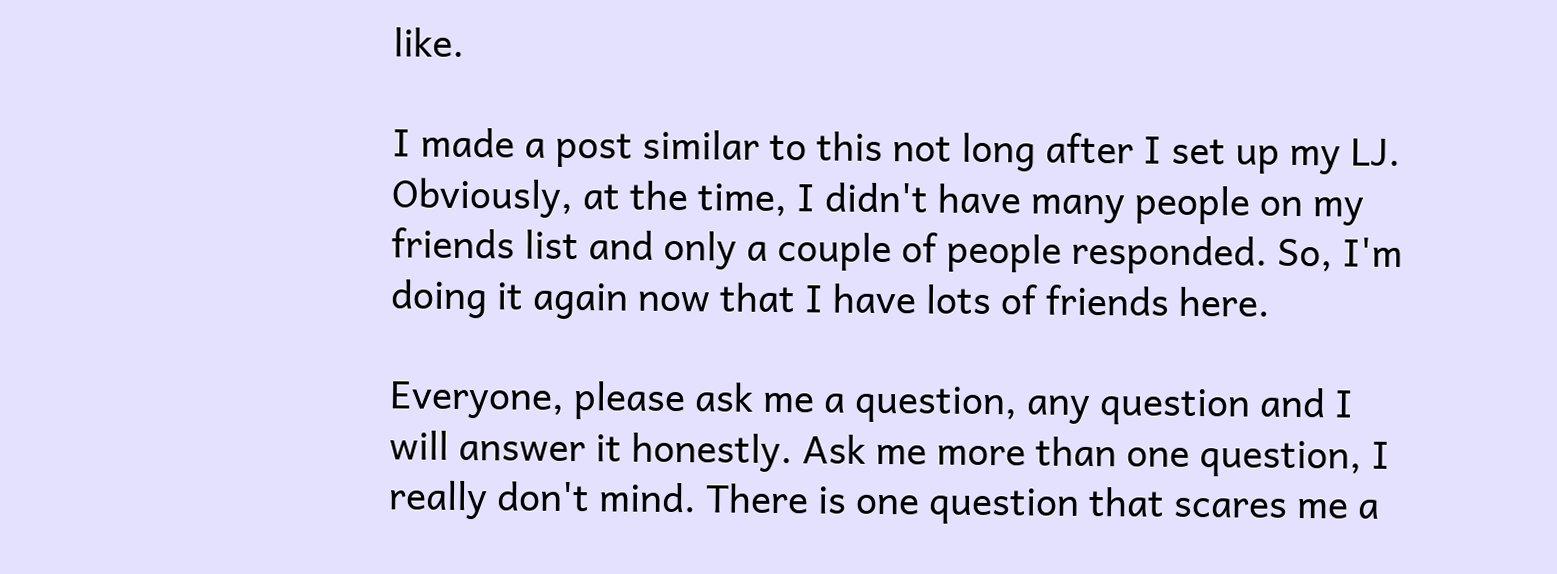like.

I made a post similar to this not long after I set up my LJ. Obviously, at the time, I didn't have many people on my friends list and only a couple of people responded. So, I'm doing it again now that I have lots of friends here.

Everyone, please ask me a question, any question and I will answer it honestly. Ask me more than one question, I really don't mind. There is one question that scares me a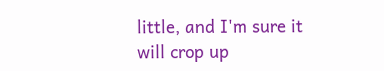little, and I'm sure it will crop up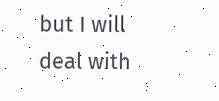but I will deal with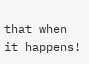that when it happens!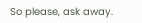So please, ask away.